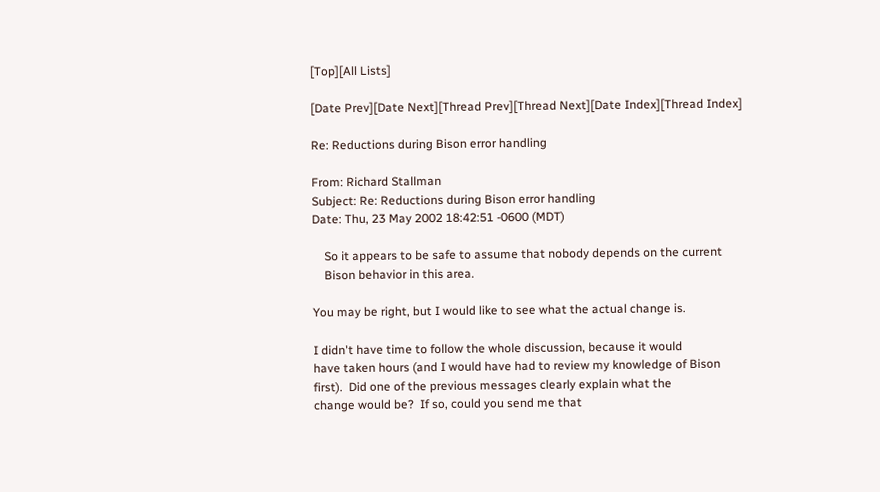[Top][All Lists]

[Date Prev][Date Next][Thread Prev][Thread Next][Date Index][Thread Index]

Re: Reductions during Bison error handling

From: Richard Stallman
Subject: Re: Reductions during Bison error handling
Date: Thu, 23 May 2002 18:42:51 -0600 (MDT)

    So it appears to be safe to assume that nobody depends on the current
    Bison behavior in this area.

You may be right, but I would like to see what the actual change is.

I didn't have time to follow the whole discussion, because it would
have taken hours (and I would have had to review my knowledge of Bison
first).  Did one of the previous messages clearly explain what the
change would be?  If so, could you send me that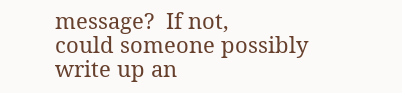message?  If not,
could someone possibly write up an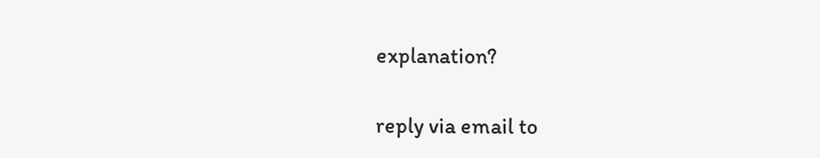explanation?

reply via email to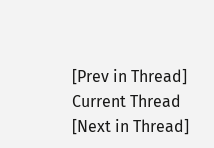[Prev in Thread] Current Thread [Next in Thread]